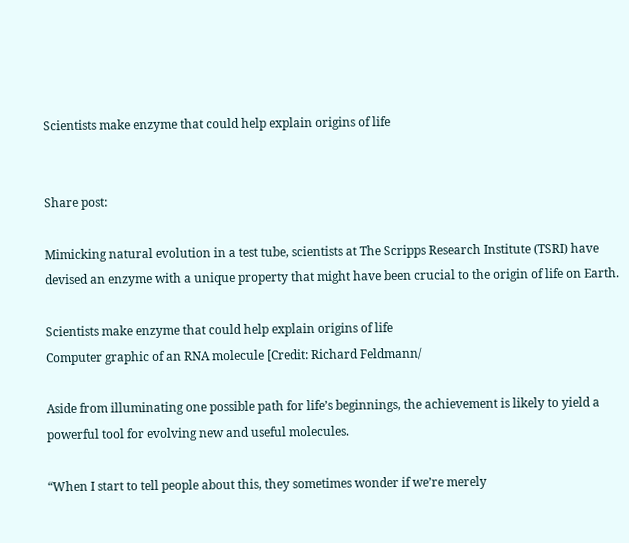Scientists make enzyme that could help explain origins of life


Share post:

Mimicking natural evolution in a test tube, scientists at The Scripps Research Institute (TSRI) have devised an enzyme with a unique property that might have been crucial to the origin of life on Earth.

Scientists make enzyme that could help explain origins of life
Computer graphic of an RNA molecule [Credit: Richard Feldmann/

Aside from illuminating one possible path for life’s beginnings, the achievement is likely to yield a powerful tool for evolving new and useful molecules.

“When I start to tell people about this, they sometimes wonder if we’re merely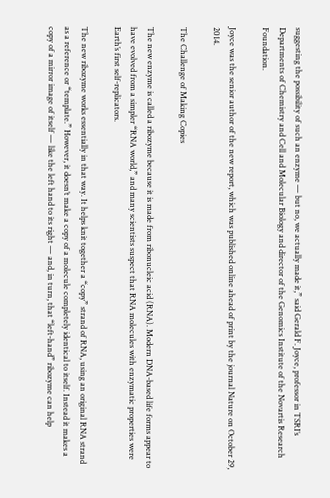suggesting the possibility of such an enzyme — but no, we actually made it,” said Gerald F. Joyce, professor in TSRI’s Departments of Chemistry and Cell and Molecular Biology and director of the Genomics Institute of the Novartis Research Foundation.

Joyce was the senior author of the new report, which was published online ahead of print by the journal Nature on October 29, 2014.

The Challenge of Making Copies

The new enzyme is called a ribozyme because it is made from ribonucleic acid (RNA). Modern DNA-based life forms appear to have evolved from a simpler “RNA world,” and many scientists suspect that RNA molecules with enzymatic properties were Earth’s first self-replicators.

The new ribozyme works essentially in that way. It helps knit together a “copy” strand of RNA, using an original RNA strand as a reference or “template.” However, it doesn’t make a copy of a molecule completely identical to itself. Instead it makes a copy of a mirror image of itself — like the left hand to its right — and, in turn, that “left-hand” ribozyme can help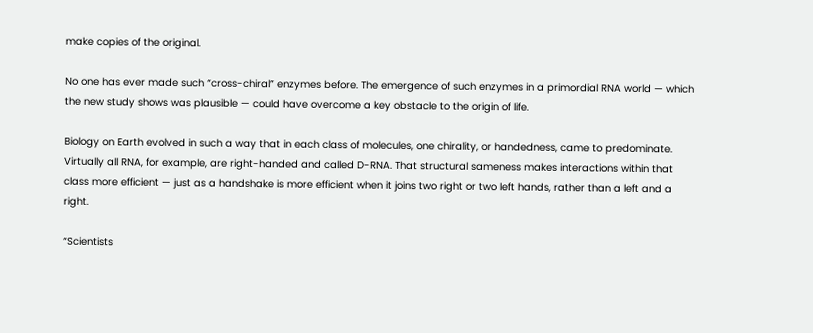make copies of the original.

No one has ever made such “cross-chiral” enzymes before. The emergence of such enzymes in a primordial RNA world — which the new study shows was plausible — could have overcome a key obstacle to the origin of life.

Biology on Earth evolved in such a way that in each class of molecules, one chirality, or handedness, came to predominate. Virtually all RNA, for example, are right-handed and called D-RNA. That structural sameness makes interactions within that class more efficient — just as a handshake is more efficient when it joins two right or two left hands, rather than a left and a right.

“Scientists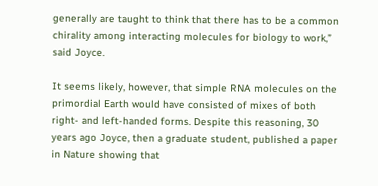generally are taught to think that there has to be a common chirality among interacting molecules for biology to work,” said Joyce.

It seems likely, however, that simple RNA molecules on the primordial Earth would have consisted of mixes of both right- and left-handed forms. Despite this reasoning, 30 years ago Joyce, then a graduate student, published a paper in Nature showing that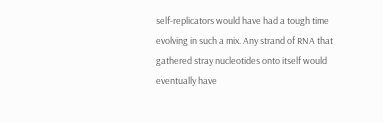self-replicators would have had a tough time evolving in such a mix. Any strand of RNA that gathered stray nucleotides onto itself would eventually have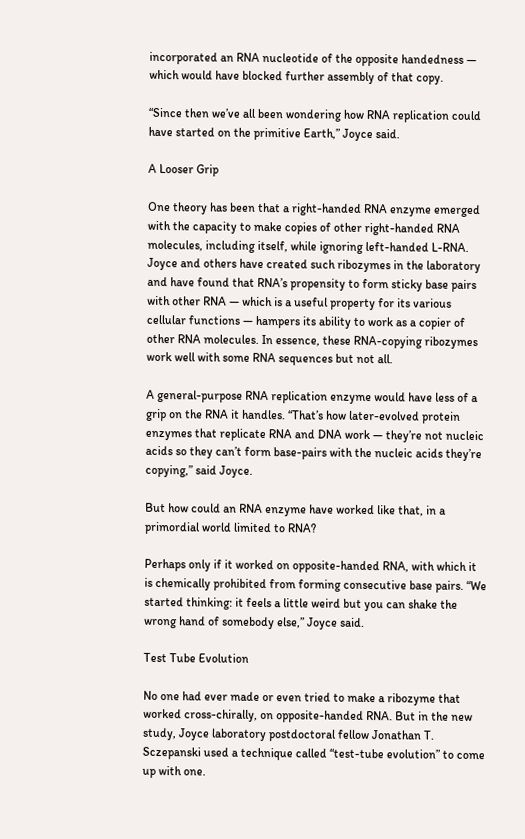incorporated an RNA nucleotide of the opposite handedness — which would have blocked further assembly of that copy.

“Since then we’ve all been wondering how RNA replication could have started on the primitive Earth,” Joyce said.

A Looser Grip

One theory has been that a right-handed RNA enzyme emerged with the capacity to make copies of other right-handed RNA molecules, including itself, while ignoring left-handed L-RNA. Joyce and others have created such ribozymes in the laboratory and have found that RNA’s propensity to form sticky base pairs with other RNA — which is a useful property for its various cellular functions — hampers its ability to work as a copier of other RNA molecules. In essence, these RNA-copying ribozymes work well with some RNA sequences but not all.

A general-purpose RNA replication enzyme would have less of a grip on the RNA it handles. “That’s how later-evolved protein enzymes that replicate RNA and DNA work — they’re not nucleic acids so they can’t form base-pairs with the nucleic acids they’re copying,” said Joyce.

But how could an RNA enzyme have worked like that, in a primordial world limited to RNA?

Perhaps only if it worked on opposite-handed RNA, with which it is chemically prohibited from forming consecutive base pairs. “We started thinking: it feels a little weird but you can shake the wrong hand of somebody else,” Joyce said.

Test Tube Evolution

No one had ever made or even tried to make a ribozyme that worked cross-chirally, on opposite-handed RNA. But in the new study, Joyce laboratory postdoctoral fellow Jonathan T. Sczepanski used a technique called “test-tube evolution” to come up with one.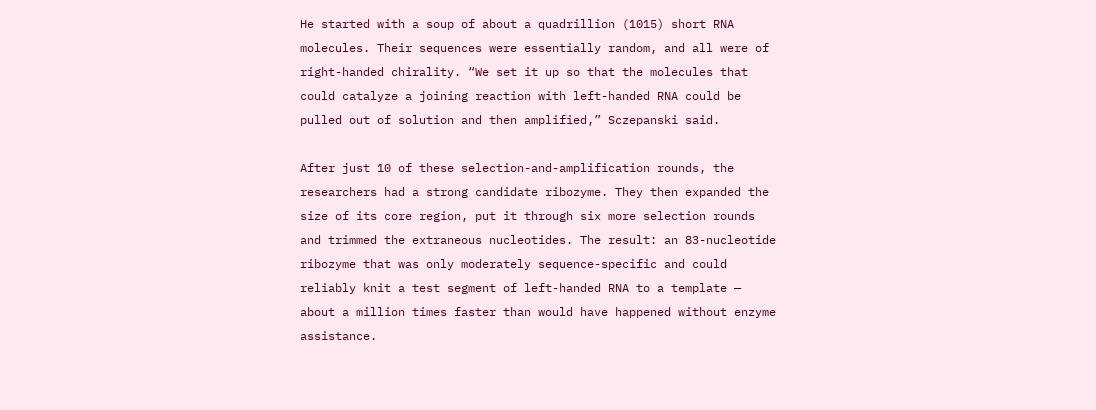He started with a soup of about a quadrillion (1015) short RNA molecules. Their sequences were essentially random, and all were of right-handed chirality. “We set it up so that the molecules that could catalyze a joining reaction with left-handed RNA could be pulled out of solution and then amplified,” Sczepanski said.

After just 10 of these selection-and-amplification rounds, the researchers had a strong candidate ribozyme. They then expanded the size of its core region, put it through six more selection rounds and trimmed the extraneous nucleotides. The result: an 83-nucleotide ribozyme that was only moderately sequence-specific and could reliably knit a test segment of left-handed RNA to a template — about a million times faster than would have happened without enzyme assistance.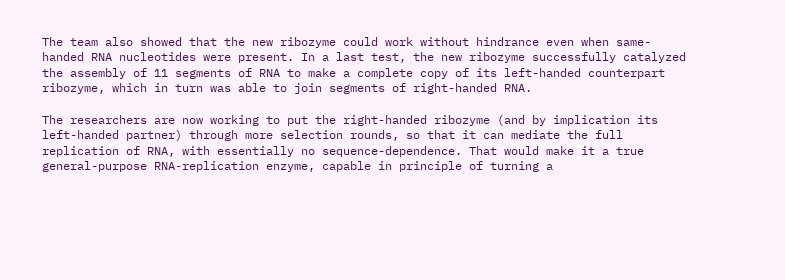The team also showed that the new ribozyme could work without hindrance even when same-handed RNA nucleotides were present. In a last test, the new ribozyme successfully catalyzed the assembly of 11 segments of RNA to make a complete copy of its left-handed counterpart ribozyme, which in turn was able to join segments of right-handed RNA.

The researchers are now working to put the right-handed ribozyme (and by implication its left-handed partner) through more selection rounds, so that it can mediate the full replication of RNA, with essentially no sequence-dependence. That would make it a true general-purpose RNA-replication enzyme, capable in principle of turning a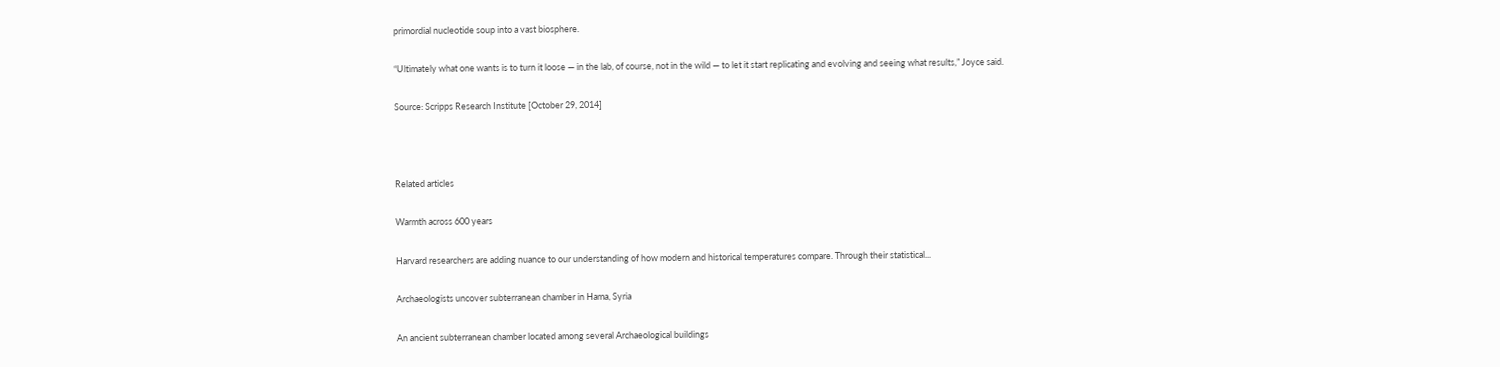primordial nucleotide soup into a vast biosphere.

“Ultimately what one wants is to turn it loose — in the lab, of course, not in the wild — to let it start replicating and evolving and seeing what results,” Joyce said.

Source: Scripps Research Institute [October 29, 2014]



Related articles

Warmth across 600 years

Harvard researchers are adding nuance to our understanding of how modern and historical temperatures compare. Through their statistical...

Archaeologists uncover subterranean chamber in Hama, Syria

An ancient subterranean chamber located among several Archaeological buildings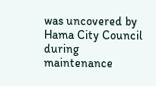was uncovered by Hama City Council during maintenance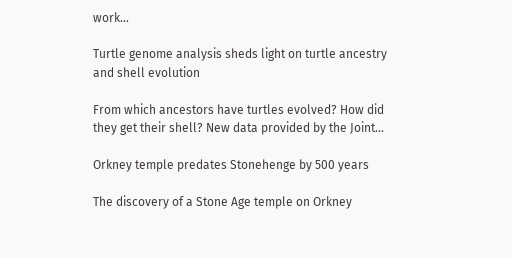work...

Turtle genome analysis sheds light on turtle ancestry and shell evolution

From which ancestors have turtles evolved? How did they get their shell? New data provided by the Joint...

Orkney temple predates Stonehenge by 500 years

The discovery of a Stone Age temple on Orkney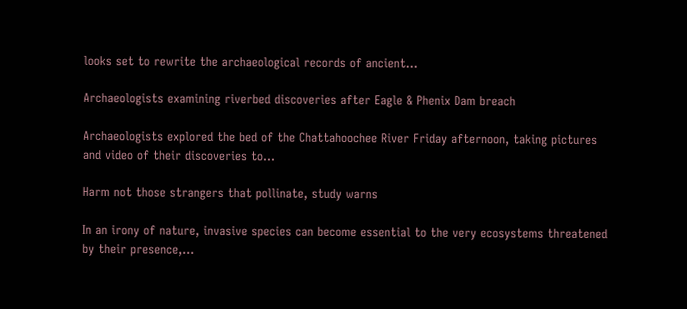looks set to rewrite the archaeological records of ancient...

Archaeologists examining riverbed discoveries after Eagle & Phenix Dam breach

Archaeologists explored the bed of the Chattahoochee River Friday afternoon, taking pictures and video of their discoveries to...

Harm not those strangers that pollinate, study warns

In an irony of nature, invasive species can become essential to the very ecosystems threatened by their presence,...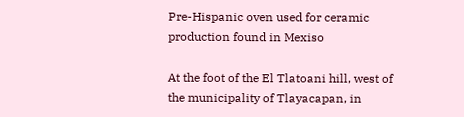Pre-Hispanic oven used for ceramic production found in Mexiso

At the foot of the El Tlatoani hill, west of the municipality of Tlayacapan, in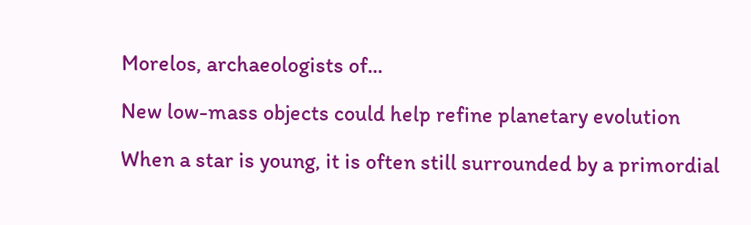Morelos, archaeologists of...

New low-mass objects could help refine planetary evolution

When a star is young, it is often still surrounded by a primordial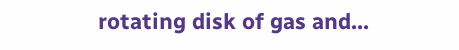rotating disk of gas and...